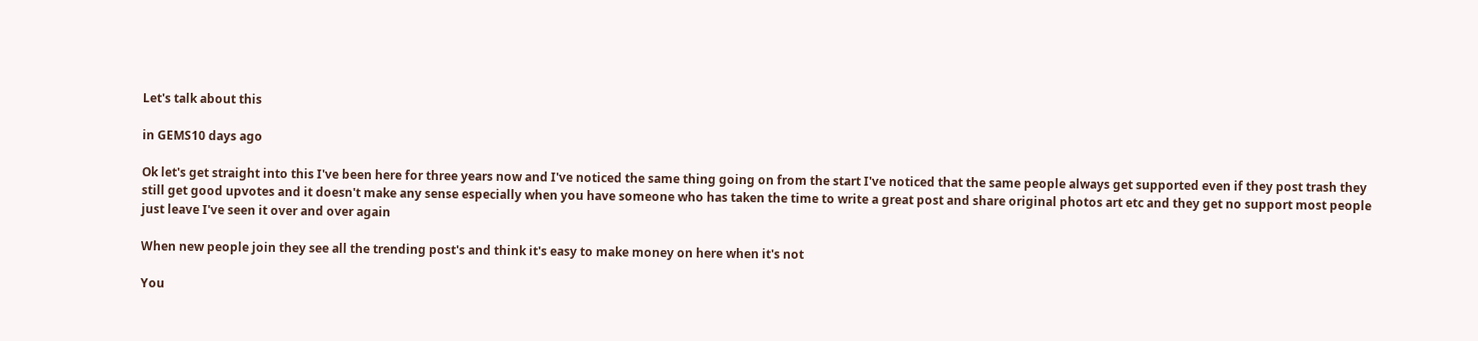Let's talk about this

in GEMS10 days ago

Ok let's get straight into this I've been here for three years now and I've noticed the same thing going on from the start I've noticed that the same people always get supported even if they post trash they still get good upvotes and it doesn't make any sense especially when you have someone who has taken the time to write a great post and share original photos art etc and they get no support most people just leave I've seen it over and over again

When new people join they see all the trending post's and think it's easy to make money on here when it's not

You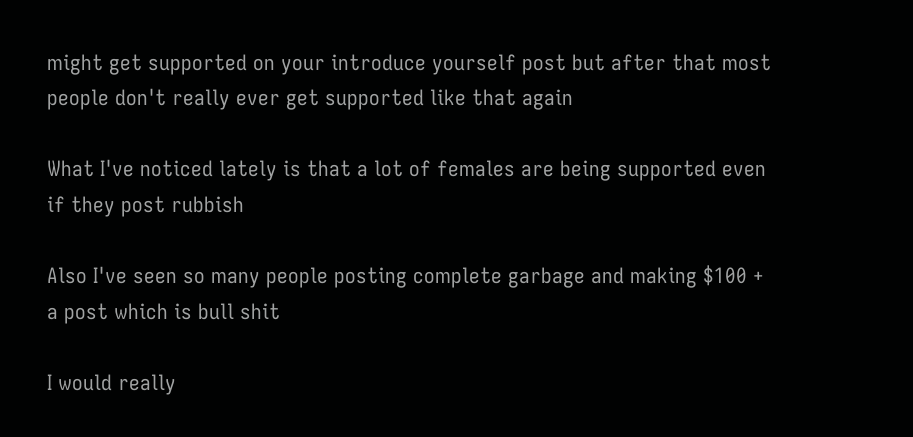might get supported on your introduce yourself post but after that most people don't really ever get supported like that again

What I've noticed lately is that a lot of females are being supported even if they post rubbish

Also I've seen so many people posting complete garbage and making $100 + a post which is bull shit

I would really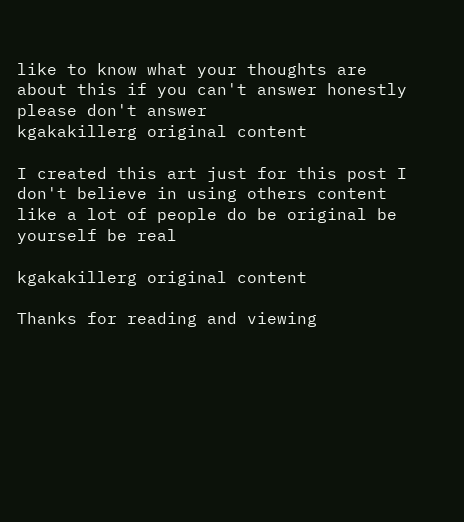like to know what your thoughts are about this if you can't answer honestly please don't answer
kgakakillerg original content

I created this art just for this post I don't believe in using others content like a lot of people do be original be yourself be real

kgakakillerg original content

Thanks for reading and viewing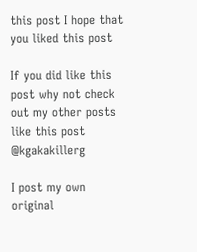this post I hope that you liked this post

If you did like this post why not check out my other posts like this post @kgakakillerg

I post my own original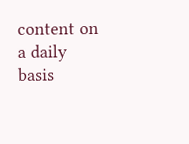content on a daily basis